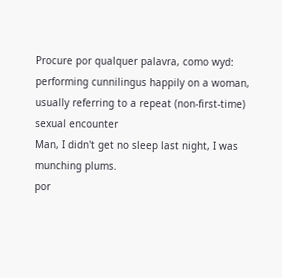Procure por qualquer palavra, como wyd:
performing cunnilingus happily on a woman, usually referring to a repeat (non-first-time) sexual encounter
Man, I didn't get no sleep last night, I was munching plums.
por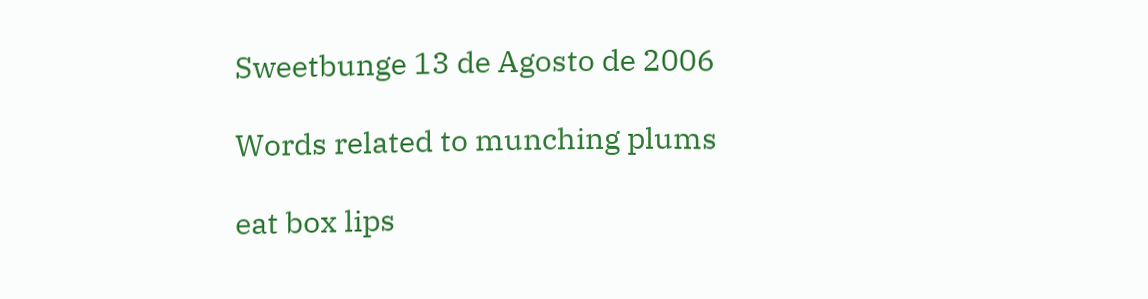Sweetbunge 13 de Agosto de 2006

Words related to munching plums

eat box lips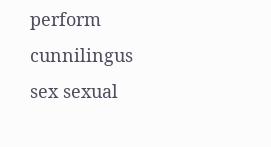perform cunnilingus sex sexual